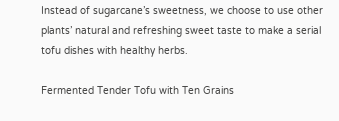Instead of sugarcane’s sweetness, we choose to use other plants’ natural and refreshing sweet taste to make a serial tofu dishes with healthy herbs.

Fermented Tender Tofu with Ten Grains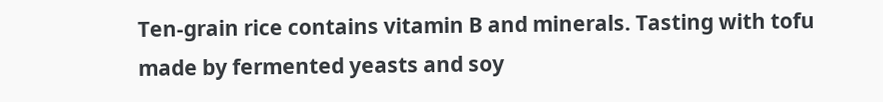Ten-grain rice contains vitamin B and minerals. Tasting with tofu made by fermented yeasts and soy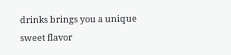drinks brings you a unique sweet flavor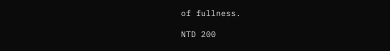of fullness.

NTD 200